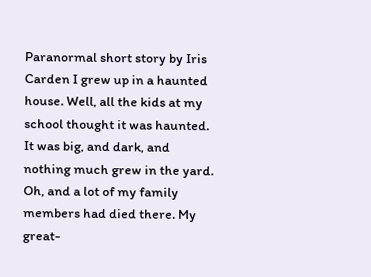Paranormal short story by Iris Carden I grew up in a haunted house. Well, all the kids at my school thought it was haunted. It was big, and dark, and nothing much grew in the yard. Oh, and a lot of my family members had died there. My great-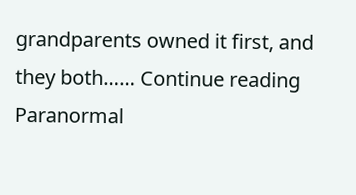grandparents owned it first, and they both…… Continue reading Paranormal